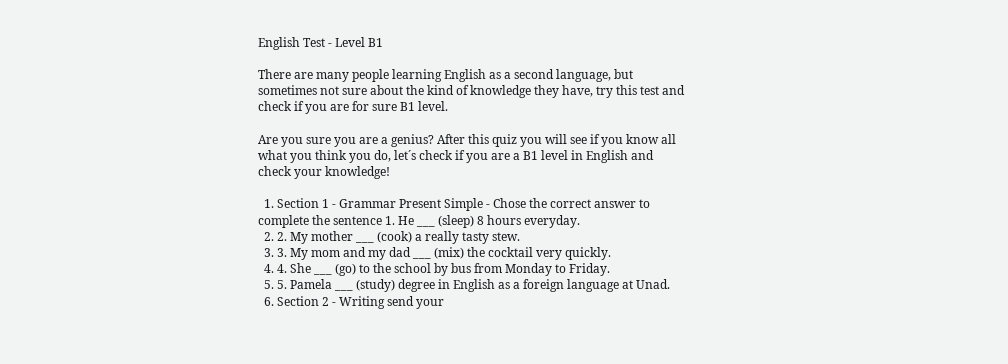English Test - Level B1

There are many people learning English as a second language, but sometimes not sure about the kind of knowledge they have, try this test and check if you are for sure B1 level.

Are you sure you are a genius? After this quiz you will see if you know all what you think you do, let´s check if you are a B1 level in English and check your knowledge!

  1. Section 1 - Grammar Present Simple - Chose the correct answer to complete the sentence 1. He ___ (sleep) 8 hours everyday.
  2. 2. My mother ___ (cook) a really tasty stew.
  3. 3. My mom and my dad ___ (mix) the cocktail very quickly.
  4. 4. She ___ (go) to the school by bus from Monday to Friday.
  5. 5. Pamela ___ (study) degree in English as a foreign language at Unad.
  6. Section 2 - Writing send your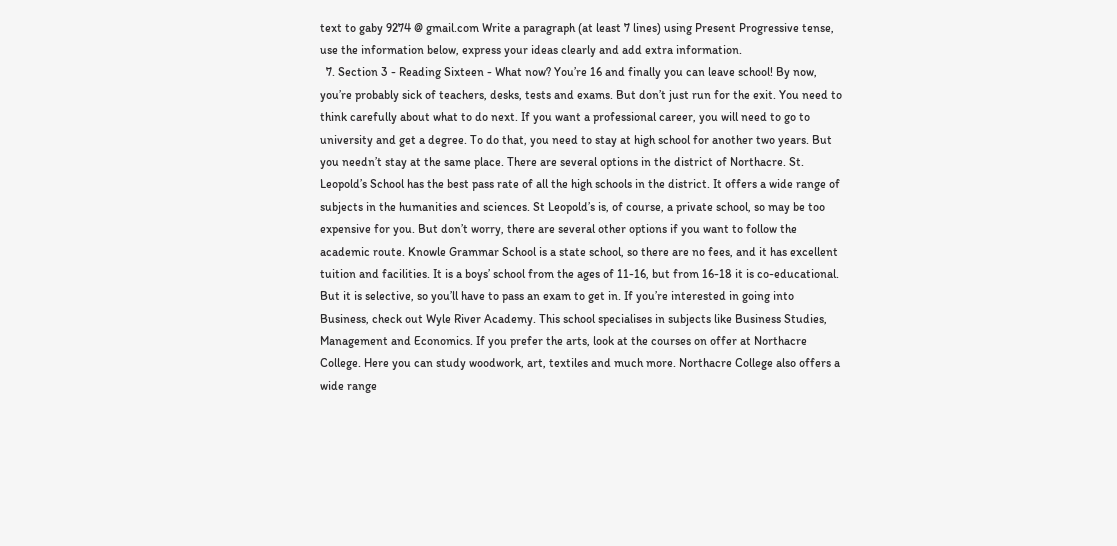text to gaby 9274 @ gmail.com Write a paragraph (at least 7 lines) using Present Progressive tense, use the information below, express your ideas clearly and add extra information.
  7. Section 3 - Reading Sixteen - What now? You’re 16 and finally you can leave school! By now, you’re probably sick of teachers, desks, tests and exams. But don’t just run for the exit. You need to think carefully about what to do next. If you want a professional career, you will need to go to university and get a degree. To do that, you need to stay at high school for another two years. But you needn’t stay at the same place. There are several options in the district of Northacre. St. Leopold’s School has the best pass rate of all the high schools in the district. It offers a wide range of subjects in the humanities and sciences. St Leopold’s is, of course, a private school, so may be too expensive for you. But don’t worry, there are several other options if you want to follow the academic route. Knowle Grammar School is a state school, so there are no fees, and it has excellent tuition and facilities. It is a boys’ school from the ages of 11-16, but from 16-18 it is co-educational. But it is selective, so you’ll have to pass an exam to get in. If you’re interested in going into Business, check out Wyle River Academy. This school specialises in subjects like Business Studies, Management and Economics. If you prefer the arts, look at the courses on offer at Northacre College. Here you can study woodwork, art, textiles and much more. Northacre College also offers a wide range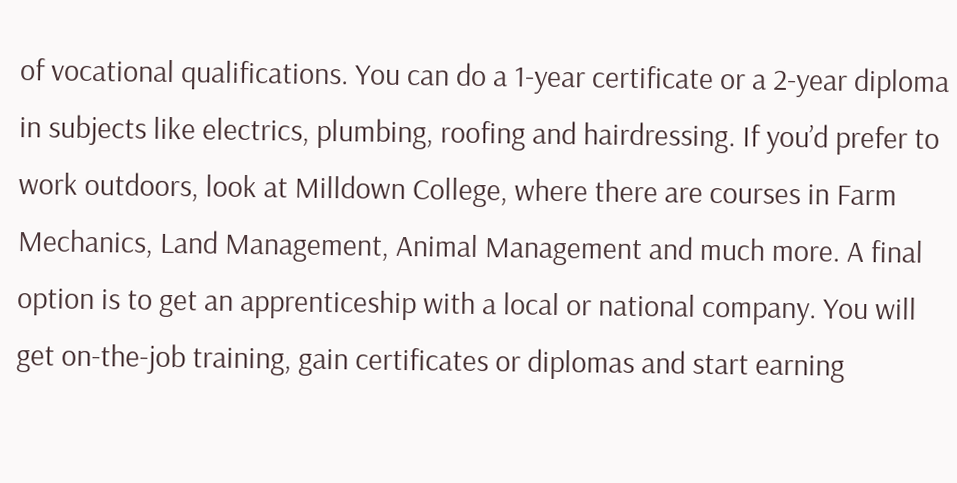of vocational qualifications. You can do a 1-year certificate or a 2-year diploma in subjects like electrics, plumbing, roofing and hairdressing. If you’d prefer to work outdoors, look at Milldown College, where there are courses in Farm Mechanics, Land Management, Animal Management and much more. A final option is to get an apprenticeship with a local or national company. You will get on-the-job training, gain certificates or diplomas and start earning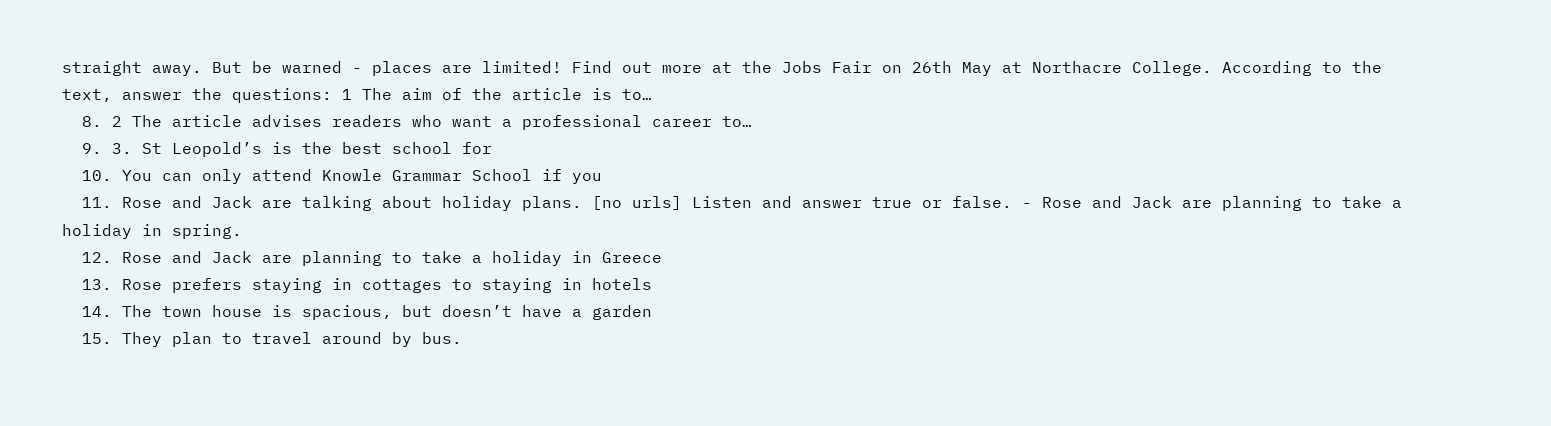straight away. But be warned - places are limited! Find out more at the Jobs Fair on 26th May at Northacre College. According to the text, answer the questions: 1 The aim of the article is to…
  8. 2 The article advises readers who want a professional career to…
  9. 3. St Leopold’s is the best school for
  10. You can only attend Knowle Grammar School if you
  11. Rose and Jack are talking about holiday plans. [no urls] Listen and answer true or false. - Rose and Jack are planning to take a holiday in spring.
  12. Rose and Jack are planning to take a holiday in Greece
  13. Rose prefers staying in cottages to staying in hotels
  14. The town house is spacious, but doesn’t have a garden
  15. They plan to travel around by bus.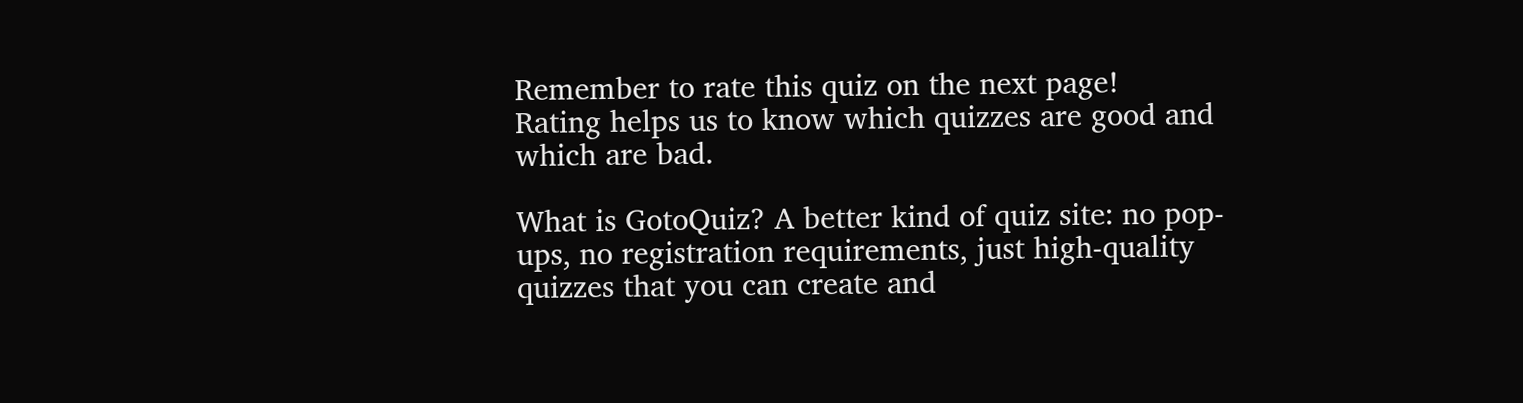Remember to rate this quiz on the next page!
Rating helps us to know which quizzes are good and which are bad.

What is GotoQuiz? A better kind of quiz site: no pop-ups, no registration requirements, just high-quality quizzes that you can create and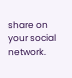share on your social network.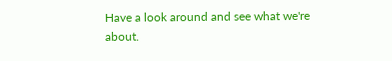Have a look around and see what we're about.